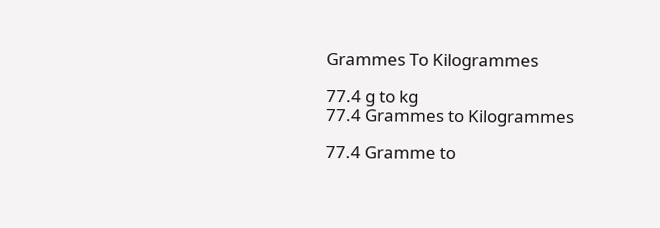Grammes To Kilogrammes

77.4 g to kg
77.4 Grammes to Kilogrammes

77.4 Gramme to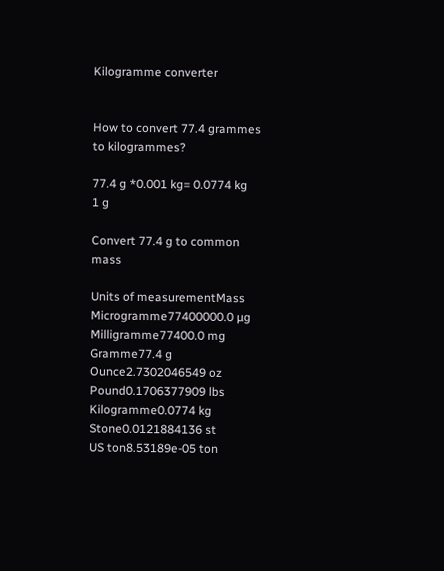Kilogramme converter


How to convert 77.4 grammes to kilogrammes?

77.4 g *0.001 kg= 0.0774 kg
1 g

Convert 77.4 g to common mass

Units of measurementMass
Microgramme77400000.0 µg
Milligramme77400.0 mg
Gramme77.4 g
Ounce2.7302046549 oz
Pound0.1706377909 lbs
Kilogramme0.0774 kg
Stone0.0121884136 st
US ton8.53189e-05 ton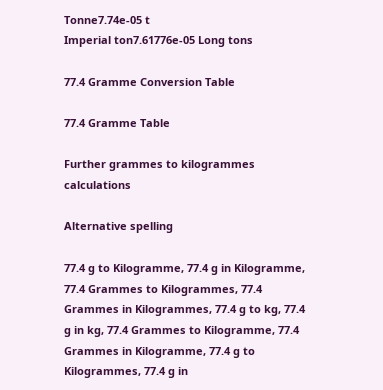Tonne7.74e-05 t
Imperial ton7.61776e-05 Long tons

77.4 Gramme Conversion Table

77.4 Gramme Table

Further grammes to kilogrammes calculations

Alternative spelling

77.4 g to Kilogramme, 77.4 g in Kilogramme, 77.4 Grammes to Kilogrammes, 77.4 Grammes in Kilogrammes, 77.4 g to kg, 77.4 g in kg, 77.4 Grammes to Kilogramme, 77.4 Grammes in Kilogramme, 77.4 g to Kilogrammes, 77.4 g in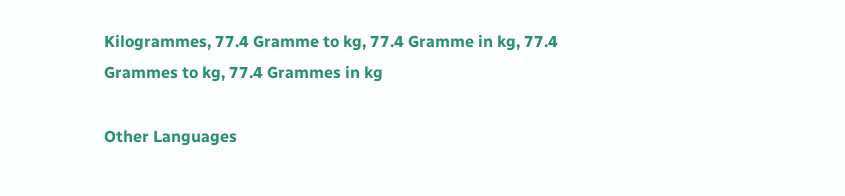Kilogrammes, 77.4 Gramme to kg, 77.4 Gramme in kg, 77.4 Grammes to kg, 77.4 Grammes in kg

Other Languages